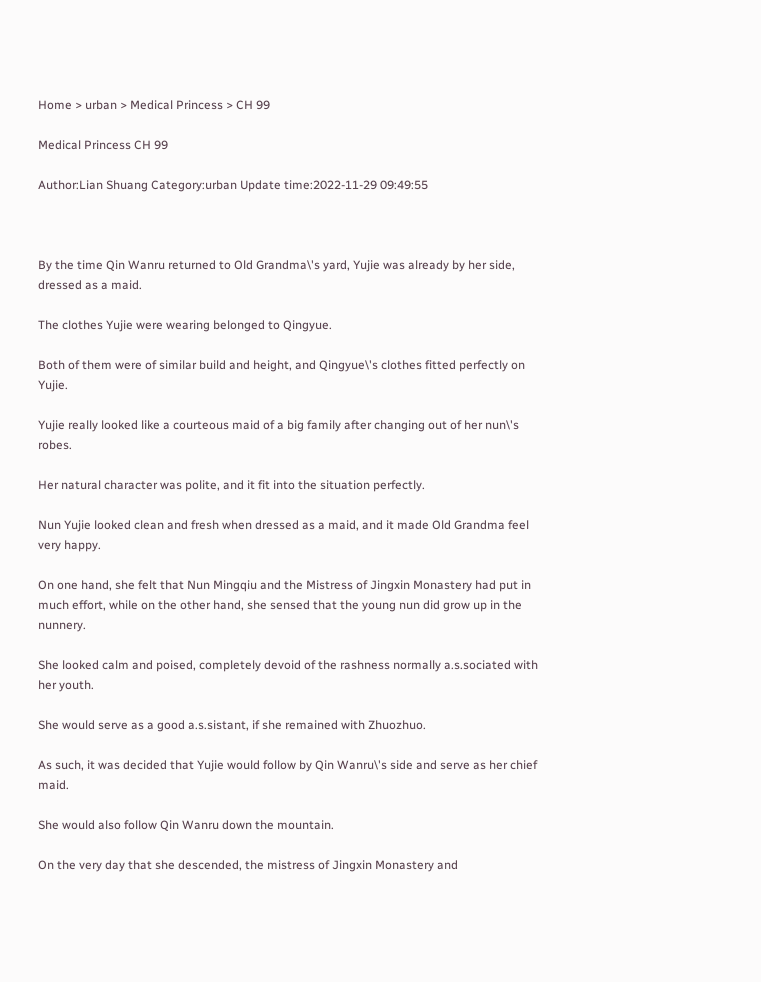Home > urban > Medical Princess > CH 99

Medical Princess CH 99

Author:Lian Shuang Category:urban Update time:2022-11-29 09:49:55



By the time Qin Wanru returned to Old Grandma\'s yard, Yujie was already by her side, dressed as a maid.

The clothes Yujie were wearing belonged to Qingyue.

Both of them were of similar build and height, and Qingyue\'s clothes fitted perfectly on Yujie.

Yujie really looked like a courteous maid of a big family after changing out of her nun\'s robes.

Her natural character was polite, and it fit into the situation perfectly.

Nun Yujie looked clean and fresh when dressed as a maid, and it made Old Grandma feel very happy.

On one hand, she felt that Nun Mingqiu and the Mistress of Jingxin Monastery had put in much effort, while on the other hand, she sensed that the young nun did grow up in the nunnery.

She looked calm and poised, completely devoid of the rashness normally a.s.sociated with her youth.

She would serve as a good a.s.sistant, if she remained with Zhuozhuo.

As such, it was decided that Yujie would follow by Qin Wanru\'s side and serve as her chief maid.

She would also follow Qin Wanru down the mountain.

On the very day that she descended, the mistress of Jingxin Monastery and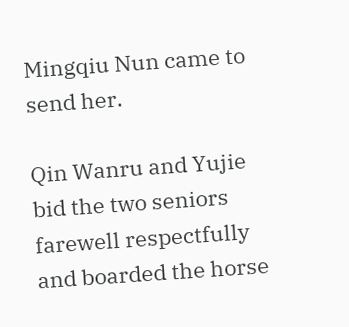Mingqiu Nun came to send her.

Qin Wanru and Yujie bid the two seniors farewell respectfully and boarded the horse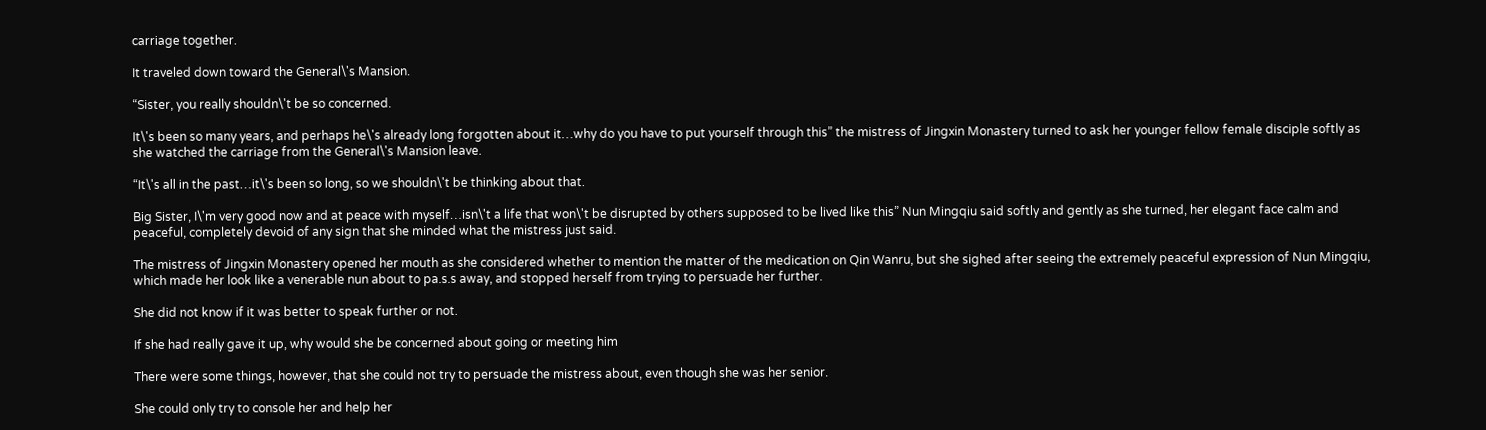carriage together.

It traveled down toward the General\'s Mansion.

“Sister, you really shouldn\'t be so concerned.

It\'s been so many years, and perhaps he\'s already long forgotten about it…why do you have to put yourself through this” the mistress of Jingxin Monastery turned to ask her younger fellow female disciple softly as she watched the carriage from the General\'s Mansion leave.

“It\'s all in the past…it\'s been so long, so we shouldn\'t be thinking about that.

Big Sister, I\'m very good now and at peace with myself…isn\'t a life that won\'t be disrupted by others supposed to be lived like this” Nun Mingqiu said softly and gently as she turned, her elegant face calm and peaceful, completely devoid of any sign that she minded what the mistress just said.

The mistress of Jingxin Monastery opened her mouth as she considered whether to mention the matter of the medication on Qin Wanru, but she sighed after seeing the extremely peaceful expression of Nun Mingqiu, which made her look like a venerable nun about to pa.s.s away, and stopped herself from trying to persuade her further.

She did not know if it was better to speak further or not.

If she had really gave it up, why would she be concerned about going or meeting him

There were some things, however, that she could not try to persuade the mistress about, even though she was her senior.

She could only try to console her and help her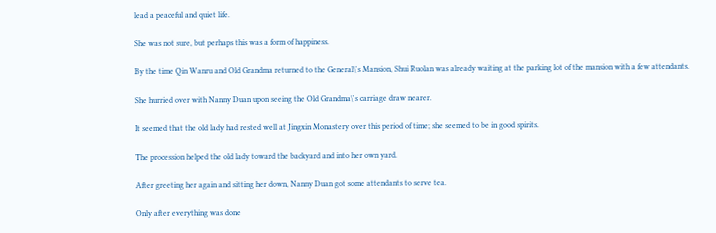lead a peaceful and quiet life.

She was not sure, but perhaps this was a form of happiness.

By the time Qin Wanru and Old Grandma returned to the General\'s Mansion, Shui Ruolan was already waiting at the parking lot of the mansion with a few attendants.

She hurried over with Nanny Duan upon seeing the Old Grandma\'s carriage draw nearer.

It seemed that the old lady had rested well at Jingxin Monastery over this period of time; she seemed to be in good spirits.

The procession helped the old lady toward the backyard and into her own yard.

After greeting her again and sitting her down, Nanny Duan got some attendants to serve tea.

Only after everything was done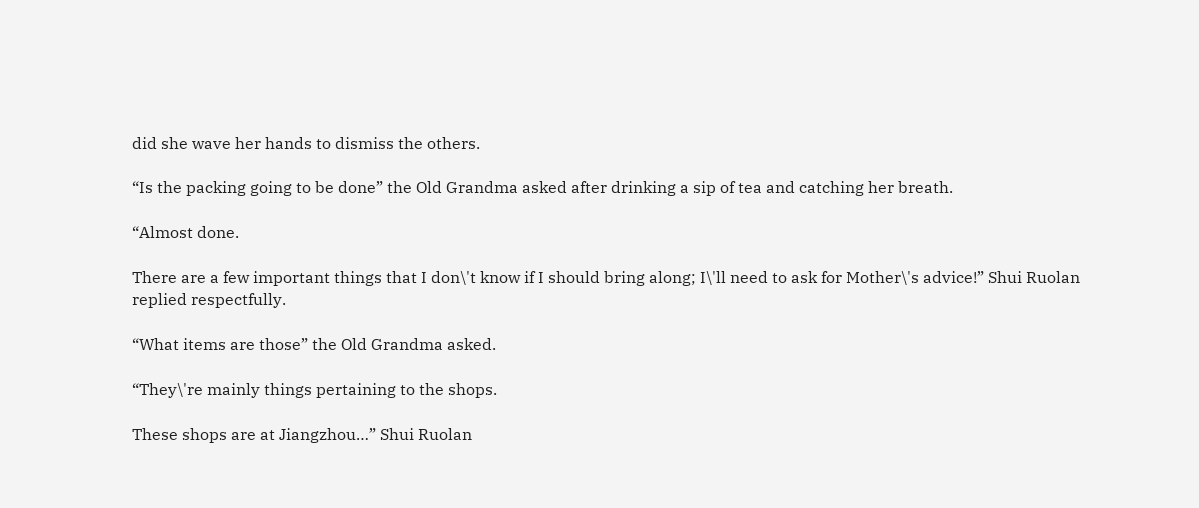did she wave her hands to dismiss the others.

“Is the packing going to be done” the Old Grandma asked after drinking a sip of tea and catching her breath.

“Almost done.

There are a few important things that I don\'t know if I should bring along; I\'ll need to ask for Mother\'s advice!” Shui Ruolan replied respectfully.

“What items are those” the Old Grandma asked.

“They\'re mainly things pertaining to the shops.

These shops are at Jiangzhou…” Shui Ruolan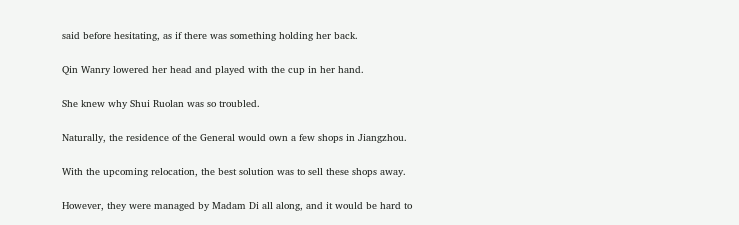said before hesitating, as if there was something holding her back.

Qin Wanry lowered her head and played with the cup in her hand.

She knew why Shui Ruolan was so troubled.

Naturally, the residence of the General would own a few shops in Jiangzhou.

With the upcoming relocation, the best solution was to sell these shops away.

However, they were managed by Madam Di all along, and it would be hard to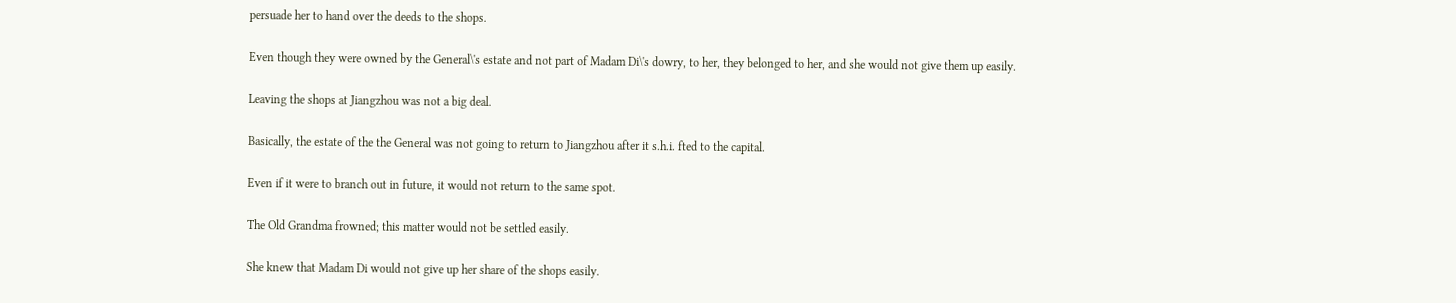persuade her to hand over the deeds to the shops.

Even though they were owned by the General\'s estate and not part of Madam Di\'s dowry, to her, they belonged to her, and she would not give them up easily.

Leaving the shops at Jiangzhou was not a big deal.

Basically, the estate of the the General was not going to return to Jiangzhou after it s.h.i. fted to the capital.

Even if it were to branch out in future, it would not return to the same spot.

The Old Grandma frowned; this matter would not be settled easily.

She knew that Madam Di would not give up her share of the shops easily.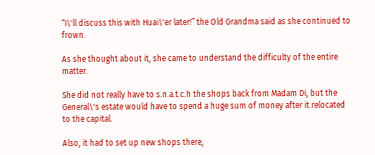“I\'ll discuss this with Huai\'er later!” the Old Grandma said as she continued to frown.

As she thought about it, she came to understand the difficulty of the entire matter.

She did not really have to s.n.a.t.c.h the shops back from Madam Di, but the General\'s estate would have to spend a huge sum of money after it relocated to the capital.

Also, it had to set up new shops there,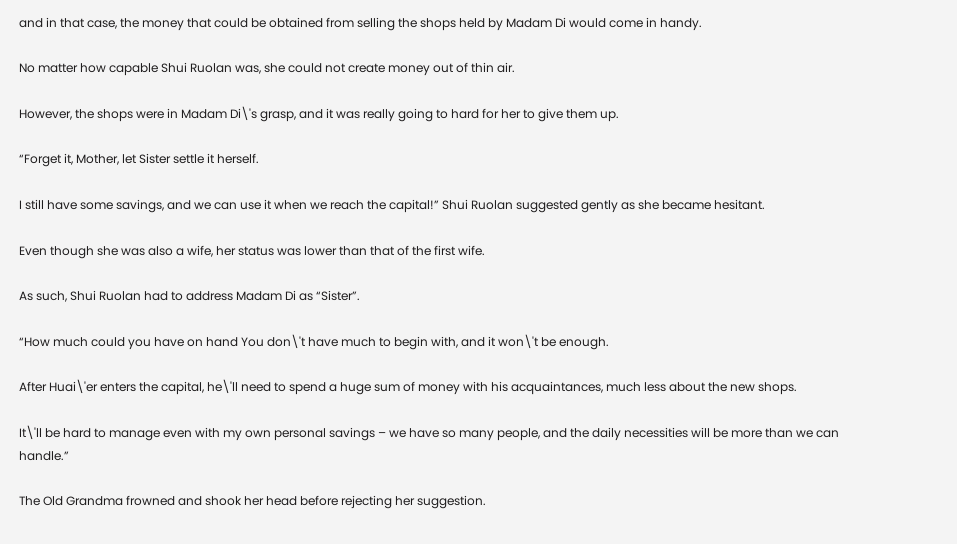and in that case, the money that could be obtained from selling the shops held by Madam Di would come in handy.

No matter how capable Shui Ruolan was, she could not create money out of thin air.

However, the shops were in Madam Di\'s grasp, and it was really going to hard for her to give them up.

“Forget it, Mother, let Sister settle it herself.

I still have some savings, and we can use it when we reach the capital!” Shui Ruolan suggested gently as she became hesitant.

Even though she was also a wife, her status was lower than that of the first wife.

As such, Shui Ruolan had to address Madam Di as “Sister”.

“How much could you have on hand You don\'t have much to begin with, and it won\'t be enough.

After Huai\'er enters the capital, he\'ll need to spend a huge sum of money with his acquaintances, much less about the new shops.

It\'ll be hard to manage even with my own personal savings – we have so many people, and the daily necessities will be more than we can handle.”

The Old Grandma frowned and shook her head before rejecting her suggestion.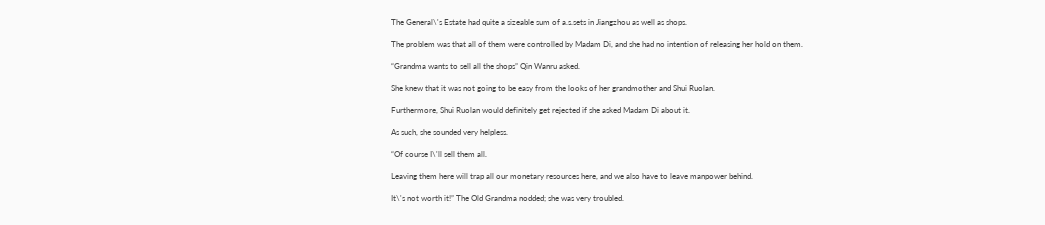The General\'s Estate had quite a sizeable sum of a.s.sets in Jiangzhou as well as shops.

The problem was that all of them were controlled by Madam Di, and she had no intention of releasing her hold on them.

“Grandma wants to sell all the shops” Qin Wanru asked.

She knew that it was not going to be easy from the looks of her grandmother and Shui Ruolan.

Furthermore, Shui Ruolan would definitely get rejected if she asked Madam Di about it.

As such, she sounded very helpless.

“Of course I\'ll sell them all.

Leaving them here will trap all our monetary resources here, and we also have to leave manpower behind.

It\'s not worth it!” The Old Grandma nodded; she was very troubled.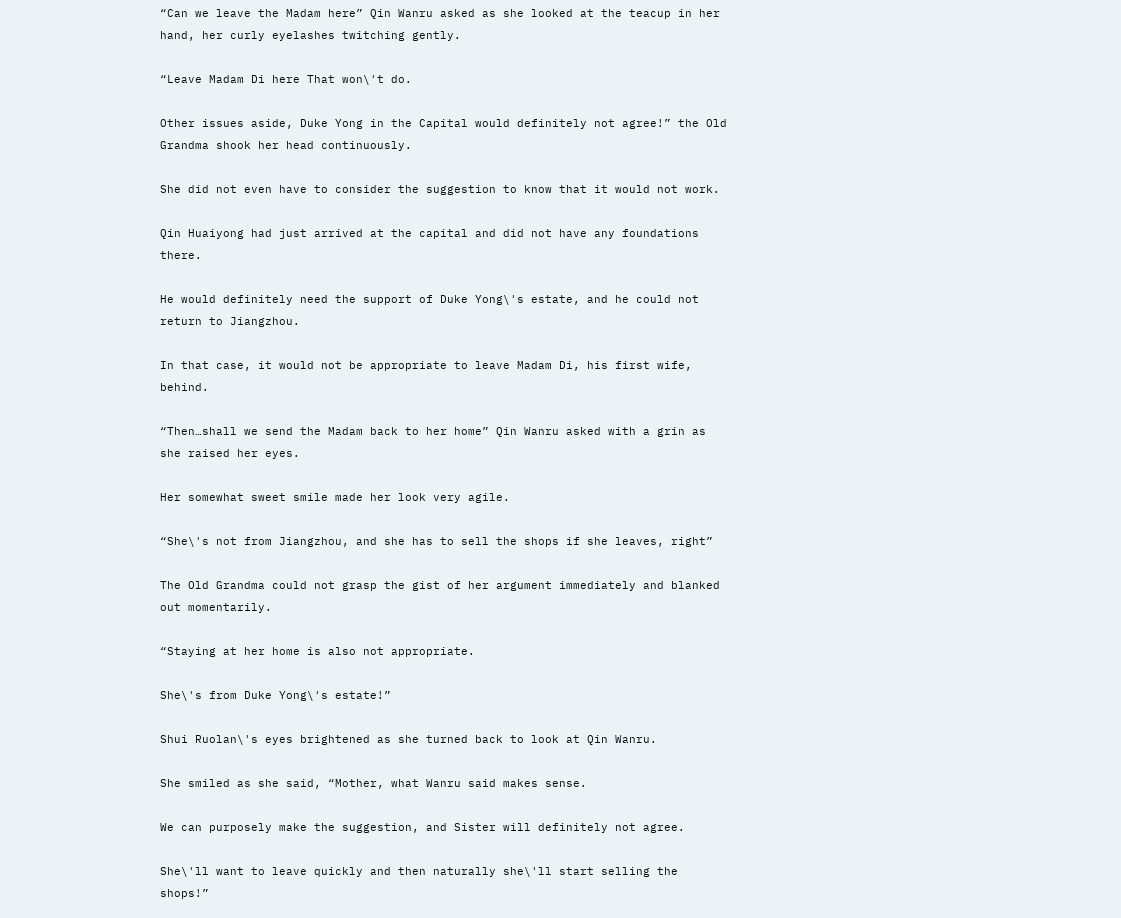“Can we leave the Madam here” Qin Wanru asked as she looked at the teacup in her hand, her curly eyelashes twitching gently.

“Leave Madam Di here That won\'t do.

Other issues aside, Duke Yong in the Capital would definitely not agree!” the Old Grandma shook her head continuously.

She did not even have to consider the suggestion to know that it would not work.

Qin Huaiyong had just arrived at the capital and did not have any foundations there.

He would definitely need the support of Duke Yong\'s estate, and he could not return to Jiangzhou.

In that case, it would not be appropriate to leave Madam Di, his first wife, behind.

“Then…shall we send the Madam back to her home” Qin Wanru asked with a grin as she raised her eyes.

Her somewhat sweet smile made her look very agile.

“She\'s not from Jiangzhou, and she has to sell the shops if she leaves, right”

The Old Grandma could not grasp the gist of her argument immediately and blanked out momentarily.

“Staying at her home is also not appropriate.

She\'s from Duke Yong\'s estate!”

Shui Ruolan\'s eyes brightened as she turned back to look at Qin Wanru.

She smiled as she said, “Mother, what Wanru said makes sense.

We can purposely make the suggestion, and Sister will definitely not agree.

She\'ll want to leave quickly and then naturally she\'ll start selling the shops!”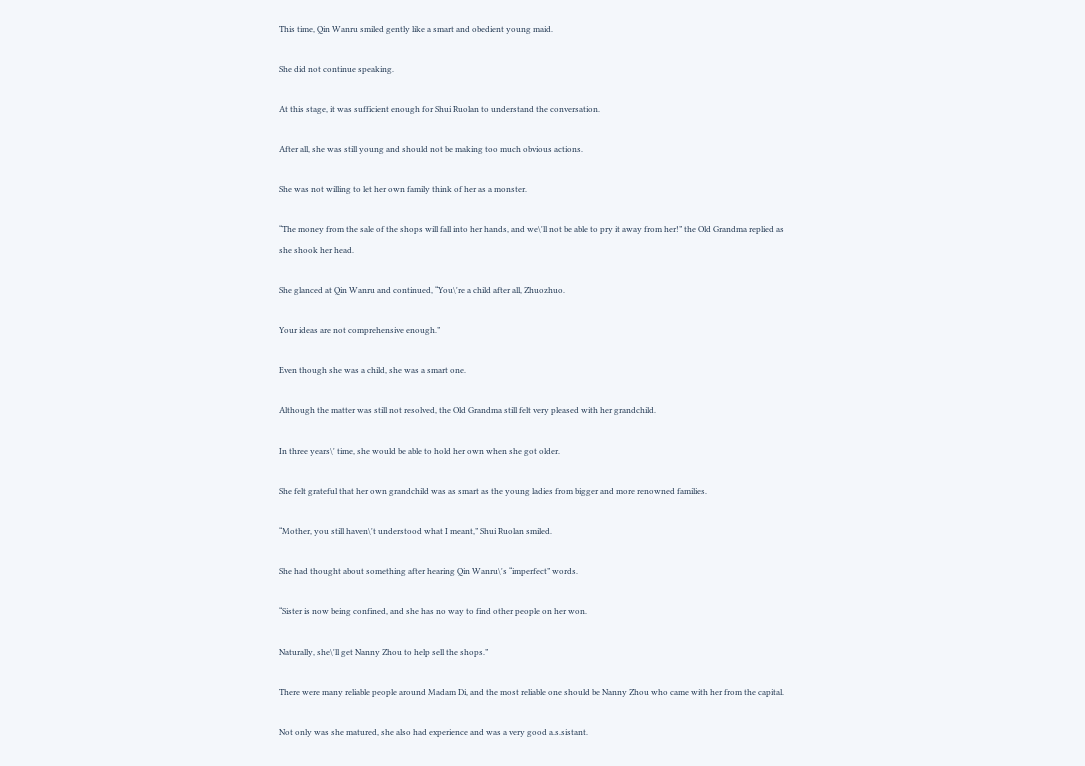This time, Qin Wanru smiled gently like a smart and obedient young maid.

She did not continue speaking.

At this stage, it was sufficient enough for Shui Ruolan to understand the conversation.

After all, she was still young and should not be making too much obvious actions.

She was not willing to let her own family think of her as a monster.

“The money from the sale of the shops will fall into her hands, and we\'ll not be able to pry it away from her!” the Old Grandma replied as she shook her head.

She glanced at Qin Wanru and continued, “You\'re a child after all, Zhuozhuo.

Your ideas are not comprehensive enough.”

Even though she was a child, she was a smart one.

Although the matter was still not resolved, the Old Grandma still felt very pleased with her grandchild.

In three years\' time, she would be able to hold her own when she got older.

She felt grateful that her own grandchild was as smart as the young ladies from bigger and more renowned families.

“Mother, you still haven\'t understood what I meant,” Shui Ruolan smiled.

She had thought about something after hearing Qin Wanru\'s “imperfect” words.

“Sister is now being confined, and she has no way to find other people on her won.

Naturally, she\'ll get Nanny Zhou to help sell the shops.”

There were many reliable people around Madam Di, and the most reliable one should be Nanny Zhou who came with her from the capital.

Not only was she matured, she also had experience and was a very good a.s.sistant.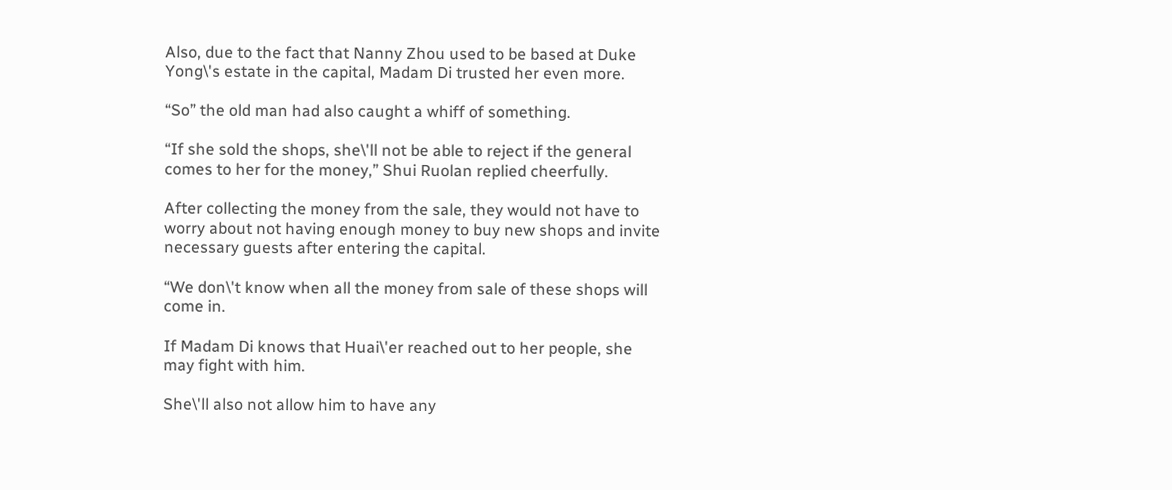Also, due to the fact that Nanny Zhou used to be based at Duke Yong\'s estate in the capital, Madam Di trusted her even more.

“So” the old man had also caught a whiff of something.

“If she sold the shops, she\'ll not be able to reject if the general comes to her for the money,” Shui Ruolan replied cheerfully.

After collecting the money from the sale, they would not have to worry about not having enough money to buy new shops and invite necessary guests after entering the capital.

“We don\'t know when all the money from sale of these shops will come in.

If Madam Di knows that Huai\'er reached out to her people, she may fight with him.

She\'ll also not allow him to have any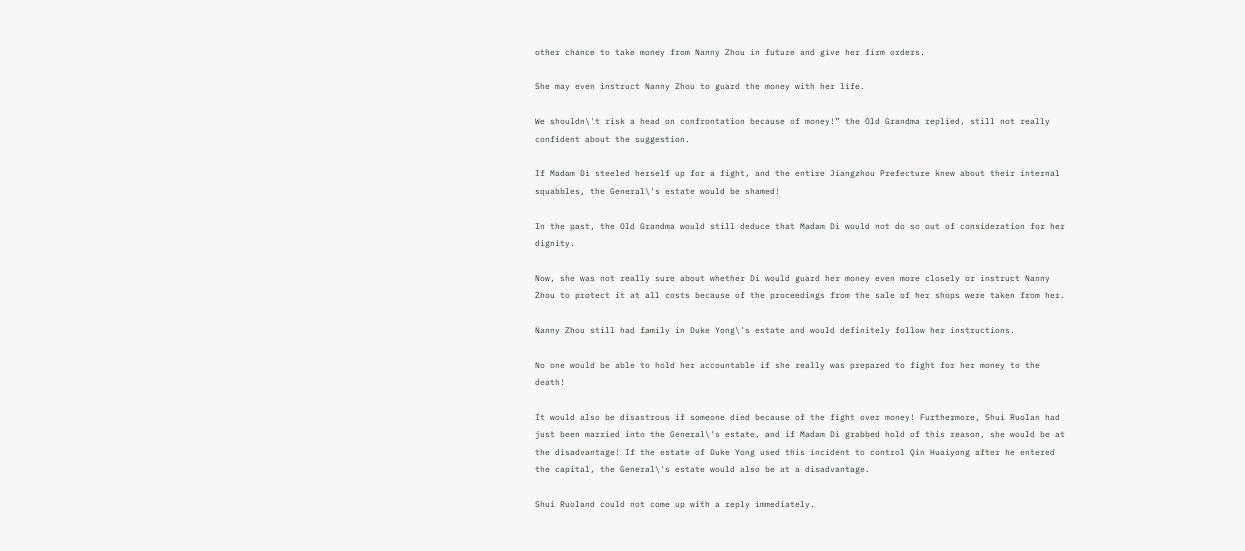other chance to take money from Nanny Zhou in future and give her firm orders.

She may even instruct Nanny Zhou to guard the money with her life.

We shouldn\'t risk a head on confrontation because of money!” the Old Grandma replied, still not really confident about the suggestion.

If Madam Di steeled herself up for a fight, and the entire Jiangzhou Prefecture knew about their internal squabbles, the General\'s estate would be shamed!

In the past, the Old Grandma would still deduce that Madam Di would not do so out of consideration for her dignity.

Now, she was not really sure about whether Di would guard her money even more closely or instruct Nanny Zhou to protect it at all costs because of the proceedings from the sale of her shops were taken from her.

Nanny Zhou still had family in Duke Yong\'s estate and would definitely follow her instructions.

No one would be able to hold her accountable if she really was prepared to fight for her money to the death!

It would also be disastrous if someone died because of the fight over money! Furthermore, Shui Ruolan had just been married into the General\'s estate, and if Madam Di grabbed hold of this reason, she would be at the disadvantage! If the estate of Duke Yong used this incident to control Qin Huaiyong after he entered the capital, the General\'s estate would also be at a disadvantage.

Shui Ruoland could not come up with a reply immediately.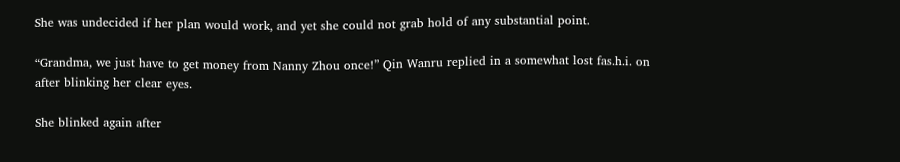She was undecided if her plan would work, and yet she could not grab hold of any substantial point.

“Grandma, we just have to get money from Nanny Zhou once!” Qin Wanru replied in a somewhat lost fas.h.i. on after blinking her clear eyes.

She blinked again after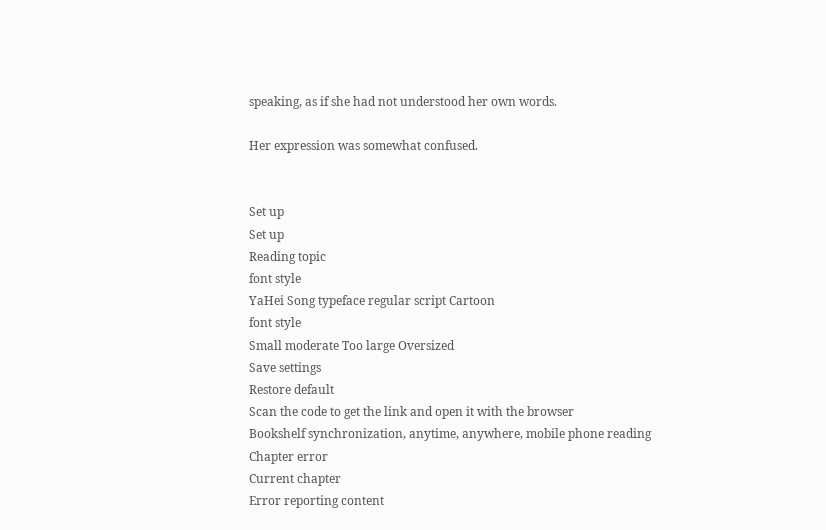speaking, as if she had not understood her own words.

Her expression was somewhat confused.


Set up
Set up
Reading topic
font style
YaHei Song typeface regular script Cartoon
font style
Small moderate Too large Oversized
Save settings
Restore default
Scan the code to get the link and open it with the browser
Bookshelf synchronization, anytime, anywhere, mobile phone reading
Chapter error
Current chapter
Error reporting content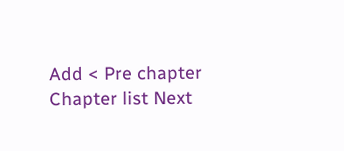Add < Pre chapter Chapter list Next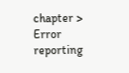chapter > Error reporting